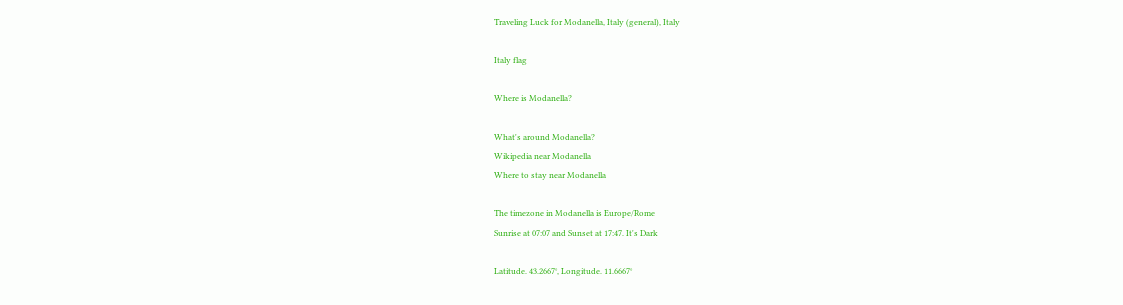Traveling Luck for Modanella, Italy (general), Italy

Italy flag

Where is Modanella?

What's around Modanella?
Wikipedia near Modanella
Where to stay near Modanella

The timezone in Modanella is Europe/Rome
Sunrise at 07:07 and Sunset at 17:47. It's Dark

Latitude. 43.2667°, Longitude. 11.6667°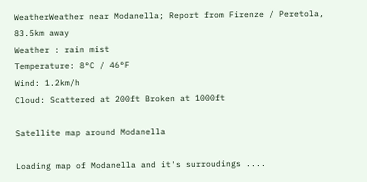WeatherWeather near Modanella; Report from Firenze / Peretola, 83.5km away
Weather : rain mist
Temperature: 8°C / 46°F
Wind: 1.2km/h
Cloud: Scattered at 200ft Broken at 1000ft

Satellite map around Modanella

Loading map of Modanella and it's surroudings ....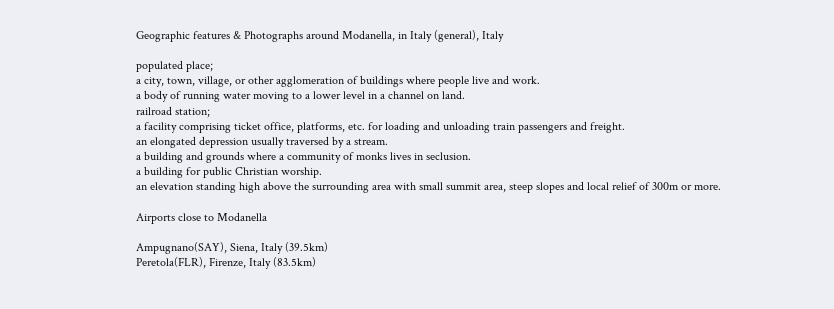Geographic features & Photographs around Modanella, in Italy (general), Italy

populated place;
a city, town, village, or other agglomeration of buildings where people live and work.
a body of running water moving to a lower level in a channel on land.
railroad station;
a facility comprising ticket office, platforms, etc. for loading and unloading train passengers and freight.
an elongated depression usually traversed by a stream.
a building and grounds where a community of monks lives in seclusion.
a building for public Christian worship.
an elevation standing high above the surrounding area with small summit area, steep slopes and local relief of 300m or more.

Airports close to Modanella

Ampugnano(SAY), Siena, Italy (39.5km)
Peretola(FLR), Firenze, Italy (83.5km)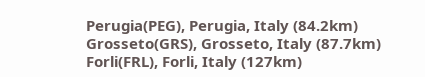Perugia(PEG), Perugia, Italy (84.2km)
Grosseto(GRS), Grosseto, Italy (87.7km)
Forli(FRL), Forli, Italy (127km)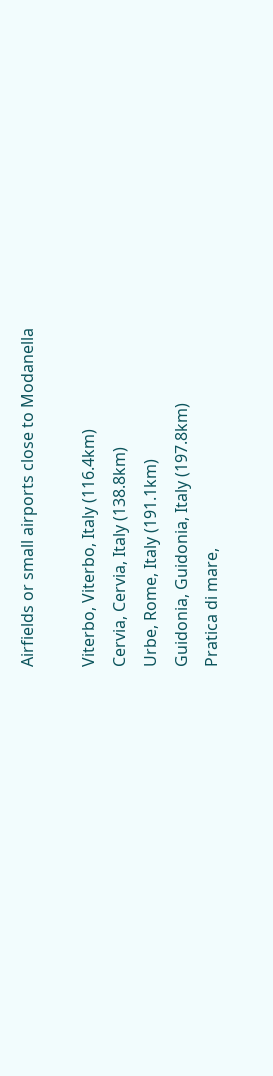Airfields or small airports close to Modanella

Viterbo, Viterbo, Italy (116.4km)
Cervia, Cervia, Italy (138.8km)
Urbe, Rome, Italy (191.1km)
Guidonia, Guidonia, Italy (197.8km)
Pratica di mare,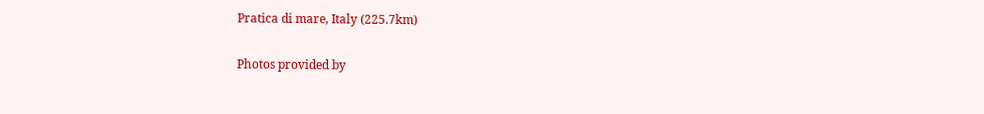Pratica di mare, Italy (225.7km)

Photos provided by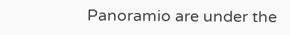Panoramio are under the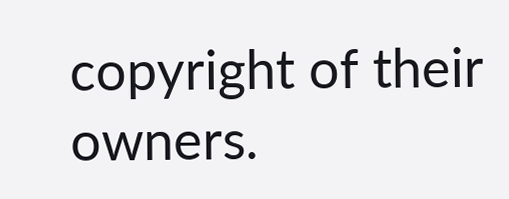copyright of their owners.